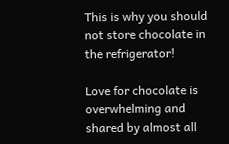This is why you should not store chocolate in the refrigerator!

Love for chocolate is overwhelming and shared by almost all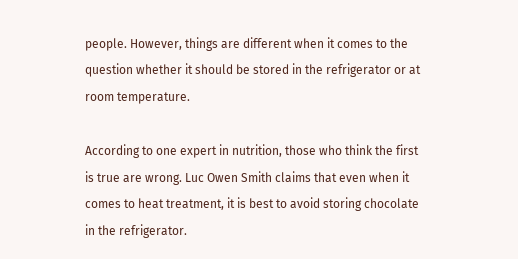people. However, things are different when it comes to the question whether it should be stored in the refrigerator or at room temperature.

According to one expert in nutrition, those who think the first is true are wrong. Luc Owen Smith claims that even when it comes to heat treatment, it is best to avoid storing chocolate in the refrigerator.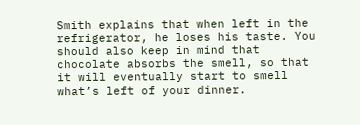Smith explains that when left in the refrigerator, he loses his taste. You should also keep in mind that chocolate absorbs the smell, so that it will eventually start to smell what’s left of your dinner.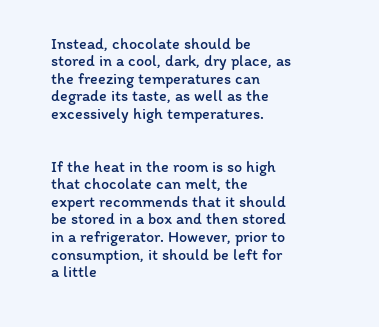Instead, chocolate should be stored in a cool, dark, dry place, as the freezing temperatures can degrade its taste, as well as the excessively high temperatures.


If the heat in the room is so high that chocolate can melt, the expert recommends that it should be stored in a box and then stored in a refrigerator. However, prior to consumption, it should be left for a little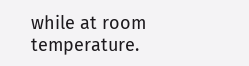while at room temperature.